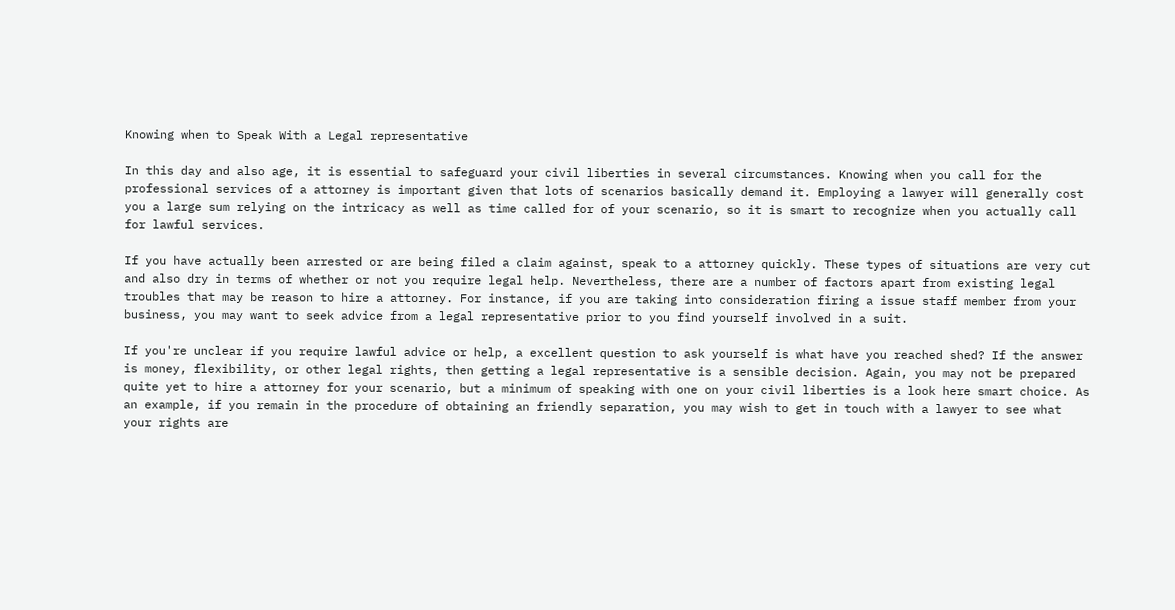Knowing when to Speak With a Legal representative

In this day and also age, it is essential to safeguard your civil liberties in several circumstances. Knowing when you call for the professional services of a attorney is important given that lots of scenarios basically demand it. Employing a lawyer will generally cost you a large sum relying on the intricacy as well as time called for of your scenario, so it is smart to recognize when you actually call for lawful services.

If you have actually been arrested or are being filed a claim against, speak to a attorney quickly. These types of situations are very cut and also dry in terms of whether or not you require legal help. Nevertheless, there are a number of factors apart from existing legal troubles that may be reason to hire a attorney. For instance, if you are taking into consideration firing a issue staff member from your business, you may want to seek advice from a legal representative prior to you find yourself involved in a suit.

If you're unclear if you require lawful advice or help, a excellent question to ask yourself is what have you reached shed? If the answer is money, flexibility, or other legal rights, then getting a legal representative is a sensible decision. Again, you may not be prepared quite yet to hire a attorney for your scenario, but a minimum of speaking with one on your civil liberties is a look here smart choice. As an example, if you remain in the procedure of obtaining an friendly separation, you may wish to get in touch with a lawyer to see what your rights are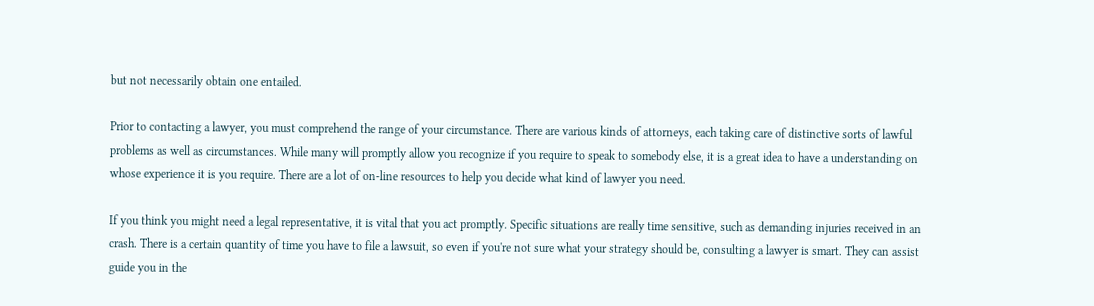but not necessarily obtain one entailed.

Prior to contacting a lawyer, you must comprehend the range of your circumstance. There are various kinds of attorneys, each taking care of distinctive sorts of lawful problems as well as circumstances. While many will promptly allow you recognize if you require to speak to somebody else, it is a great idea to have a understanding on whose experience it is you require. There are a lot of on-line resources to help you decide what kind of lawyer you need.

If you think you might need a legal representative, it is vital that you act promptly. Specific situations are really time sensitive, such as demanding injuries received in an crash. There is a certain quantity of time you have to file a lawsuit, so even if you're not sure what your strategy should be, consulting a lawyer is smart. They can assist guide you in the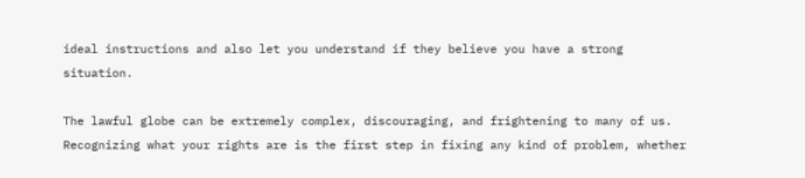ideal instructions and also let you understand if they believe you have a strong situation.

The lawful globe can be extremely complex, discouraging, and frightening to many of us. Recognizing what your rights are is the first step in fixing any kind of problem, whether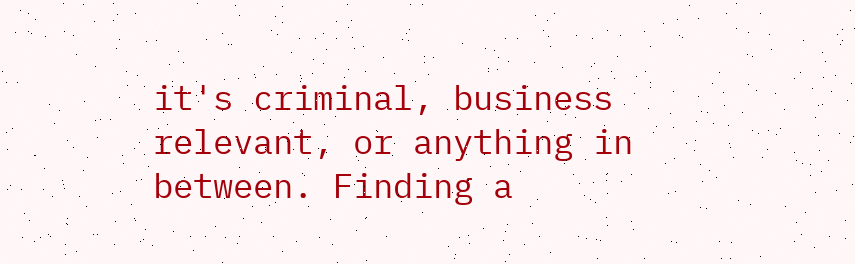it's criminal, business relevant, or anything in between. Finding a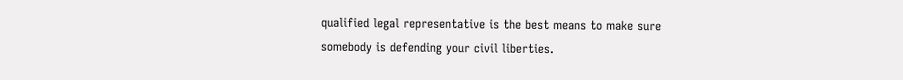qualified legal representative is the best means to make sure somebody is defending your civil liberties.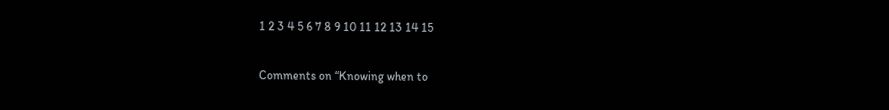1 2 3 4 5 6 7 8 9 10 11 12 13 14 15

Comments on “Knowing when to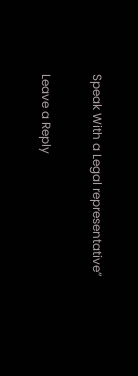Speak With a Legal representative”

Leave a Reply